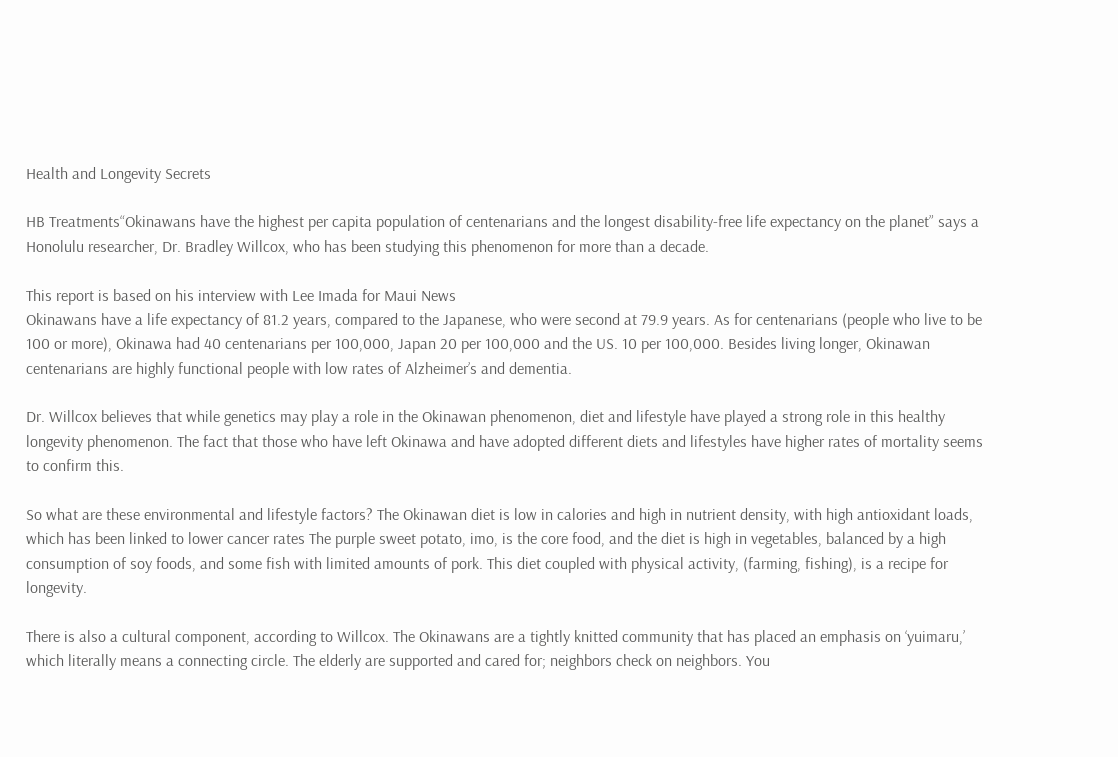Health and Longevity Secrets

HB Treatments“Okinawans have the highest per capita population of centenarians and the longest disability-free life expectancy on the planet” says a Honolulu researcher, Dr. Bradley Willcox, who has been studying this phenomenon for more than a decade.

This report is based on his interview with Lee Imada for Maui News
Okinawans have a life expectancy of 81.2 years, compared to the Japanese, who were second at 79.9 years. As for centenarians (people who live to be 100 or more), Okinawa had 40 centenarians per 100,000, Japan 20 per 100,000 and the US. 10 per 100,000. Besides living longer, Okinawan centenarians are highly functional people with low rates of Alzheimer’s and dementia.

Dr. Willcox believes that while genetics may play a role in the Okinawan phenomenon, diet and lifestyle have played a strong role in this healthy longevity phenomenon. The fact that those who have left Okinawa and have adopted different diets and lifestyles have higher rates of mortality seems to confirm this.

So what are these environmental and lifestyle factors? The Okinawan diet is low in calories and high in nutrient density, with high antioxidant loads, which has been linked to lower cancer rates The purple sweet potato, imo, is the core food, and the diet is high in vegetables, balanced by a high consumption of soy foods, and some fish with limited amounts of pork. This diet coupled with physical activity, (farming, fishing), is a recipe for longevity.

There is also a cultural component, according to Willcox. The Okinawans are a tightly knitted community that has placed an emphasis on ‘yuimaru,’ which literally means a connecting circle. The elderly are supported and cared for; neighbors check on neighbors. You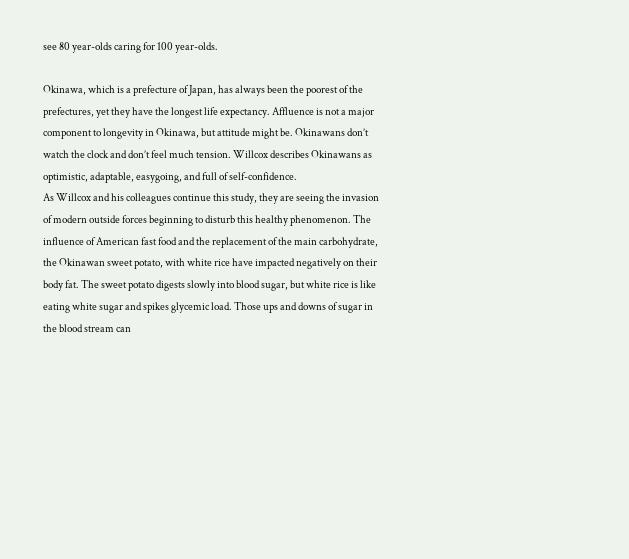see 80 year-olds caring for 100 year-olds.

Okinawa, which is a prefecture of Japan, has always been the poorest of the prefectures, yet they have the longest life expectancy. Affluence is not a major component to longevity in Okinawa, but attitude might be. Okinawans don’t watch the clock and don’t feel much tension. Willcox describes Okinawans as optimistic, adaptable, easygoing, and full of self-confidence.
As Willcox and his colleagues continue this study, they are seeing the invasion of modern outside forces beginning to disturb this healthy phenomenon. The influence of American fast food and the replacement of the main carbohydrate, the Okinawan sweet potato, with white rice have impacted negatively on their body fat. The sweet potato digests slowly into blood sugar, but white rice is like eating white sugar and spikes glycemic load. Those ups and downs of sugar in the blood stream can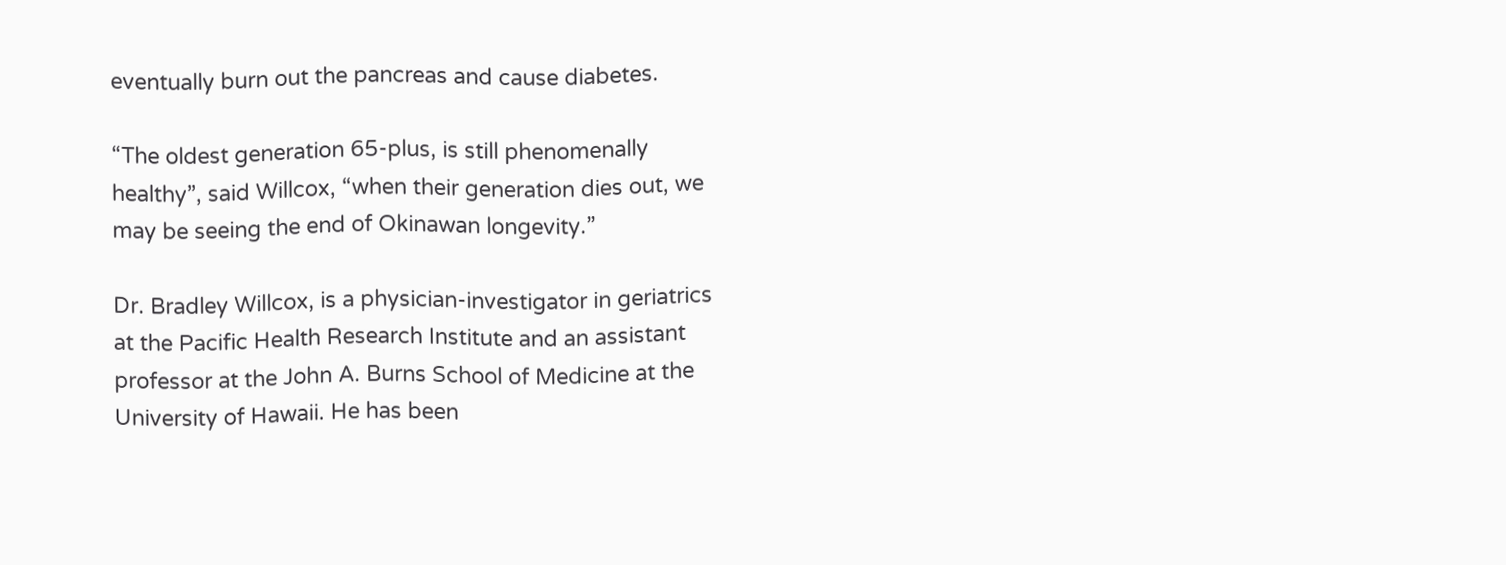eventually burn out the pancreas and cause diabetes.

“The oldest generation 65-plus, is still phenomenally healthy”, said Willcox, “when their generation dies out, we may be seeing the end of Okinawan longevity.”

Dr. Bradley Willcox, is a physician-investigator in geriatrics at the Pacific Health Research Institute and an assistant professor at the John A. Burns School of Medicine at the University of Hawaii. He has been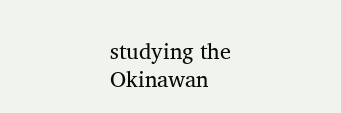studying the Okinawan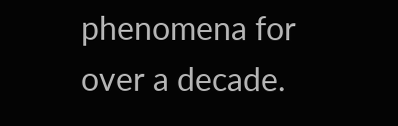phenomena for over a decade.